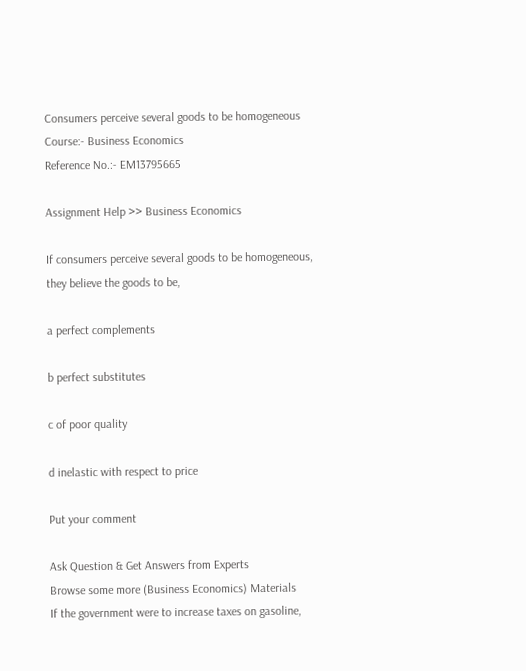Consumers perceive several goods to be homogeneous
Course:- Business Economics
Reference No.:- EM13795665

Assignment Help >> Business Economics

If consumers perceive several goods to be homogeneous, they believe the goods to be,

a perfect complements

b perfect substitutes

c of poor quality

d inelastic with respect to price

Put your comment

Ask Question & Get Answers from Experts
Browse some more (Business Economics) Materials
If the government were to increase taxes on gasoline,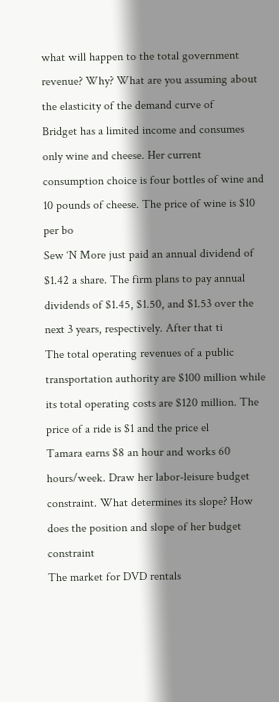what will happen to the total government revenue? Why? What are you assuming about the elasticity of the demand curve of
Bridget has a limited income and consumes only wine and cheese. Her current consumption choice is four bottles of wine and 10 pounds of cheese. The price of wine is $10 per bo
Sew ‘N More just paid an annual dividend of $1.42 a share. The firm plans to pay annual dividends of $1.45, $1.50, and $1.53 over the next 3 years, respectively. After that ti
The total operating revenues of a public transportation authority are $100 million while its total operating costs are $120 million. The price of a ride is $1 and the price el
Tamara earns $8 an hour and works 60 hours/week. Draw her labor-leisure budget constraint. What determines its slope? How does the position and slope of her budget constraint
The market for DVD rentals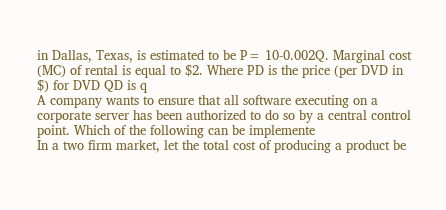in Dallas, Texas, is estimated to be P= 10-0.002Q. Marginal cost (MC) of rental is equal to $2. Where PD is the price (per DVD in $) for DVD QD is q
A company wants to ensure that all software executing on a corporate server has been authorized to do so by a central control point. Which of the following can be implemente
In a two firm market, let the total cost of producing a product be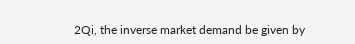2Qi, the inverse market demand be given by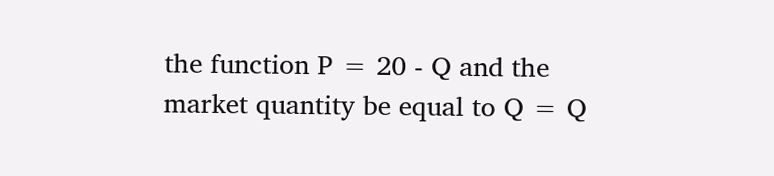the function P = 20 - Q and the market quantity be equal to Q = Q